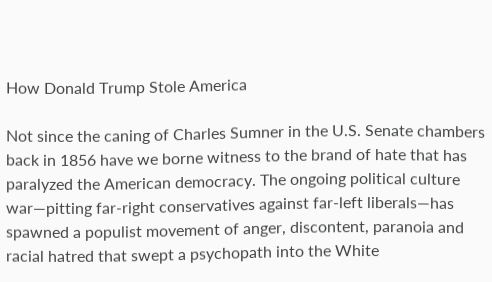How Donald Trump Stole America

Not since the caning of Charles Sumner in the U.S. Senate chambers back in 1856 have we borne witness to the brand of hate that has paralyzed the American democracy. The ongoing political culture war―pitting far-right conservatives against far-left liberals―has spawned a populist movement of anger, discontent, paranoia and racial hatred that swept a psychopath into the White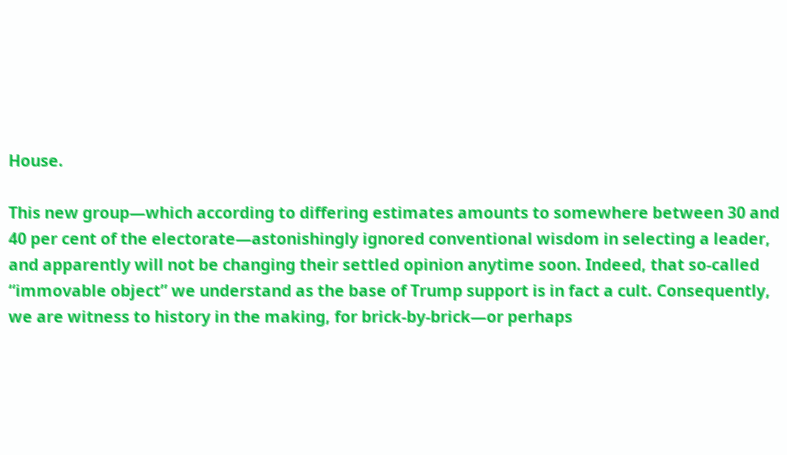House.

This new group―which according to differing estimates amounts to somewhere between 30 and 40 per cent of the electorate―astonishingly ignored conventional wisdom in selecting a leader, and apparently will not be changing their settled opinion anytime soon. Indeed, that so-called “immovable object” we understand as the base of Trump support is in fact a cult. Consequently, we are witness to history in the making, for brick-by-brick―or perhaps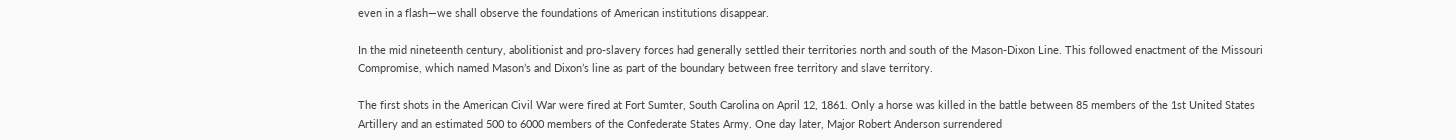even in a flash―we shall observe the foundations of American institutions disappear.

In the mid nineteenth century, abolitionist and pro-slavery forces had generally settled their territories north and south of the Mason-Dixon Line. This followed enactment of the Missouri Compromise, which named Mason’s and Dixon’s line as part of the boundary between free territory and slave territory.

The first shots in the American Civil War were fired at Fort Sumter, South Carolina on April 12, 1861. Only a horse was killed in the battle between 85 members of the 1st United States Artillery and an estimated 500 to 6000 members of the Confederate States Army. One day later, Major Robert Anderson surrendered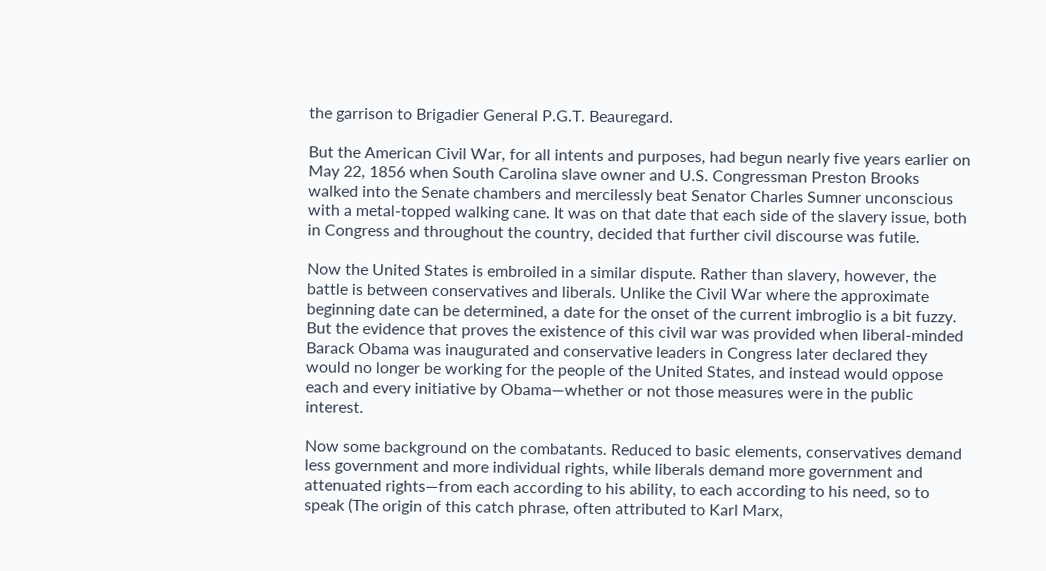the garrison to Brigadier General P.G.T. Beauregard.

But the American Civil War, for all intents and purposes, had begun nearly five years earlier on May 22, 1856 when South Carolina slave owner and U.S. Congressman Preston Brooks walked into the Senate chambers and mercilessly beat Senator Charles Sumner unconscious with a metal-topped walking cane. It was on that date that each side of the slavery issue, both in Congress and throughout the country, decided that further civil discourse was futile.

Now the United States is embroiled in a similar dispute. Rather than slavery, however, the battle is between conservatives and liberals. Unlike the Civil War where the approximate beginning date can be determined, a date for the onset of the current imbroglio is a bit fuzzy. But the evidence that proves the existence of this civil war was provided when liberal-minded Barack Obama was inaugurated and conservative leaders in Congress later declared they would no longer be working for the people of the United States, and instead would oppose each and every initiative by Obama―whether or not those measures were in the public interest.

Now some background on the combatants. Reduced to basic elements, conservatives demand less government and more individual rights, while liberals demand more government and attenuated rights―from each according to his ability, to each according to his need, so to speak (The origin of this catch phrase, often attributed to Karl Marx,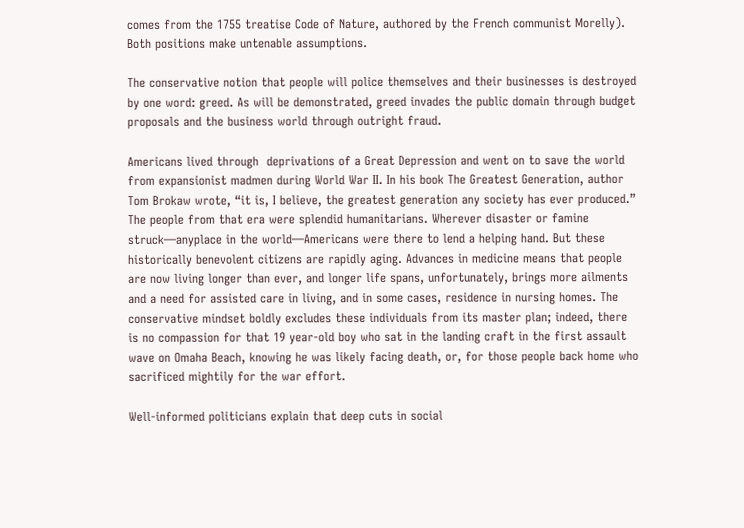comes from the 1755 treatise Code of Nature, authored by the French communist Morelly). Both positions make untenable assumptions.

The conservative notion that people will police themselves and their businesses is destroyed by one word: greed. As will be demonstrated, greed invades the public domain through budget proposals and the business world through outright fraud.

Americans lived through  deprivations of a Great Depression and went on to save the world from expansionist madmen during World War II. In his book The Greatest Generation, author Tom Brokaw wrote, “it is, I believe, the greatest generation any society has ever produced.” The people from that era were splendid humanitarians. Wherever disaster or famine struck―anyplace in the world―Americans were there to lend a helping hand. But these historically benevolent citizens are rapidly aging. Advances in medicine means that people are now living longer than ever, and longer life spans, unfortunately, brings more ailments and a need for assisted care in living, and in some cases, residence in nursing homes. The conservative mindset boldly excludes these individuals from its master plan; indeed, there is no compassion for that 19 year-old boy who sat in the landing craft in the first assault wave on Omaha Beach, knowing he was likely facing death, or, for those people back home who sacrificed mightily for the war effort.

Well-informed politicians explain that deep cuts in social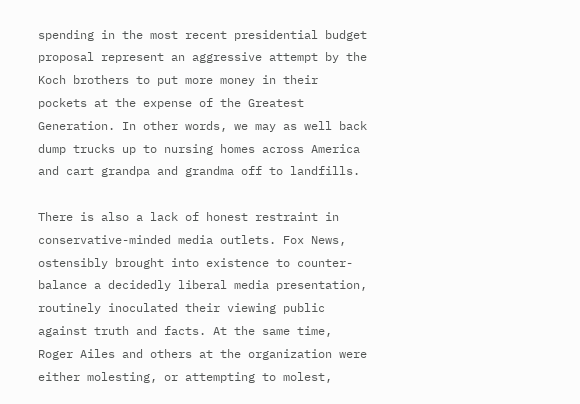spending in the most recent presidential budget proposal represent an aggressive attempt by the Koch brothers to put more money in their pockets at the expense of the Greatest Generation. In other words, we may as well back dump trucks up to nursing homes across America and cart grandpa and grandma off to landfills.

There is also a lack of honest restraint in conservative-minded media outlets. Fox News, ostensibly brought into existence to counter-balance a decidedly liberal media presentation, routinely inoculated their viewing public against truth and facts. At the same time, Roger Ailes and others at the organization were either molesting, or attempting to molest,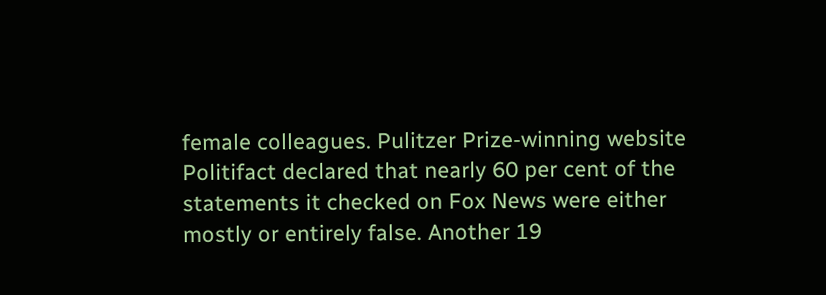female colleagues. Pulitzer Prize-winning website Politifact declared that nearly 60 per cent of the statements it checked on Fox News were either mostly or entirely false. Another 19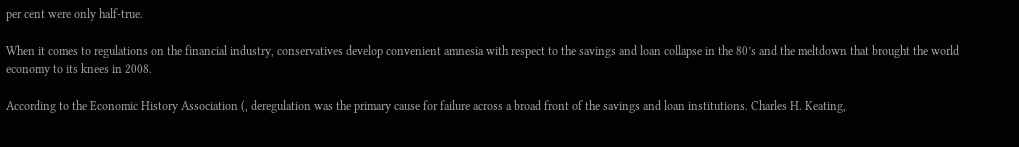per cent were only half-true.

When it comes to regulations on the financial industry, conservatives develop convenient amnesia with respect to the savings and loan collapse in the 80’s and the meltdown that brought the world economy to its knees in 2008.

According to the Economic History Association (, deregulation was the primary cause for failure across a broad front of the savings and loan institutions. Charles H. Keating,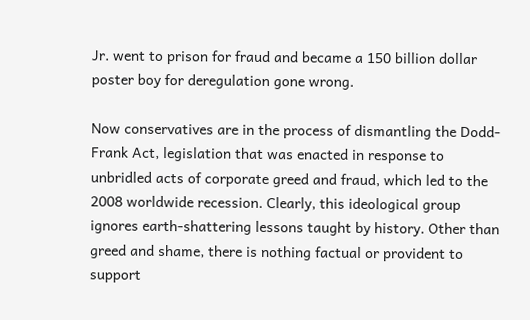Jr. went to prison for fraud and became a 150 billion dollar poster boy for deregulation gone wrong.

Now conservatives are in the process of dismantling the Dodd-Frank Act, legislation that was enacted in response to unbridled acts of corporate greed and fraud, which led to the 2008 worldwide recession. Clearly, this ideological group ignores earth-shattering lessons taught by history. Other than greed and shame, there is nothing factual or provident to support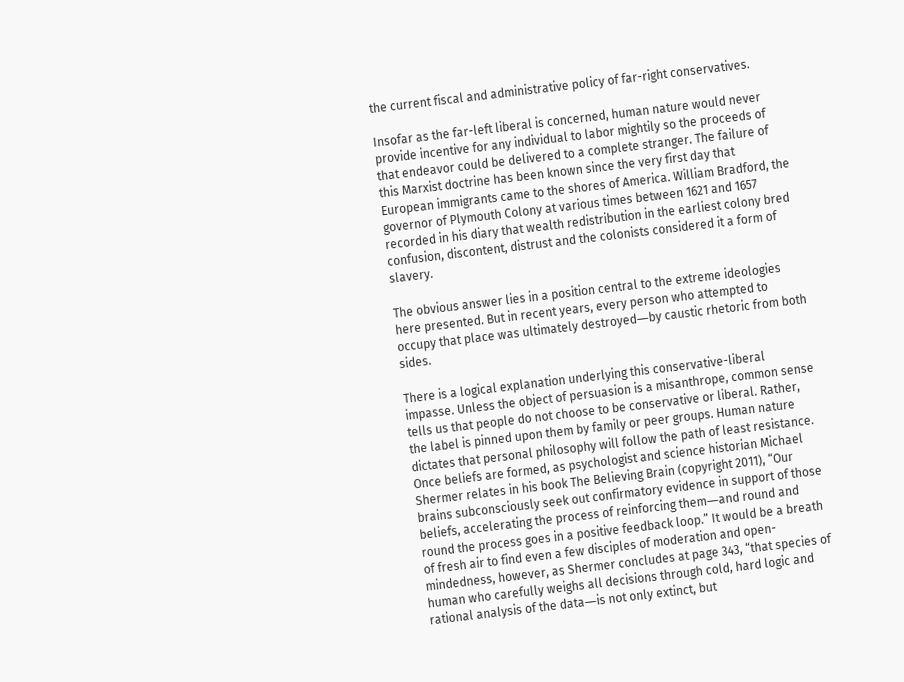the current fiscal and administrative policy of far-right conservatives.

Insofar as the far-left liberal is concerned, human nature would never provide incentive for any individual to labor mightily so the proceeds of that endeavor could be delivered to a complete stranger. The failure of this Marxist doctrine has been known since the very first day that European immigrants came to the shores of America. William Bradford, the governor of Plymouth Colony at various times between 1621 and 1657 recorded in his diary that wealth redistribution in the earliest colony bred confusion, discontent, distrust and the colonists considered it a form of slavery.

The obvious answer lies in a position central to the extreme ideologies here presented. But in recent years, every person who attempted to occupy that place was ultimately destroyed―by caustic rhetoric from both sides.

There is a logical explanation underlying this conservative-liberal impasse. Unless the object of persuasion is a misanthrope, common sense tells us that people do not choose to be conservative or liberal. Rather, the label is pinned upon them by family or peer groups. Human nature dictates that personal philosophy will follow the path of least resistance. Once beliefs are formed, as psychologist and science historian Michael Shermer relates in his book The Believing Brain (copyright 2011), “Our brains subconsciously seek out confirmatory evidence in support of those beliefs, accelerating the process of reinforcing them―and round and round the process goes in a positive feedback loop.” It would be a breath of fresh air to find even a few disciples of moderation and open-mindedness, however, as Shermer concludes at page 343, “that species of human who carefully weighs all decisions through cold, hard logic and rational analysis of the data―is not only extinct, but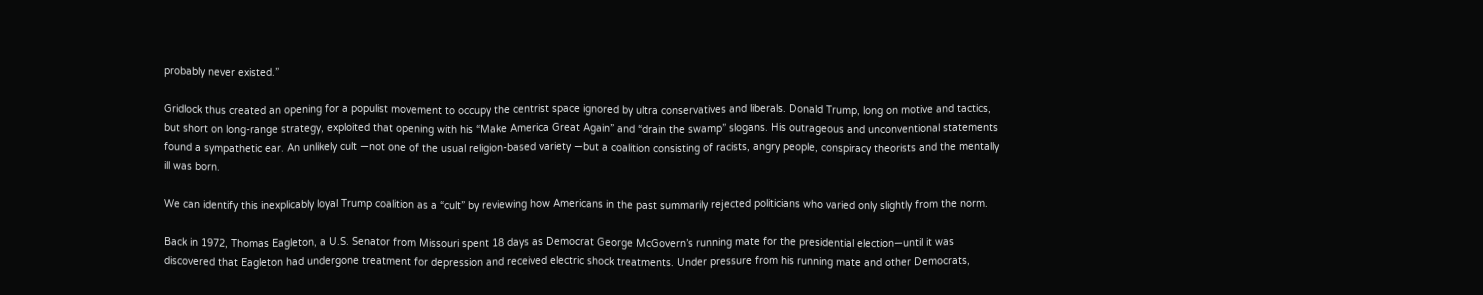probably never existed.”

Gridlock thus created an opening for a populist movement to occupy the centrist space ignored by ultra conservatives and liberals. Donald Trump, long on motive and tactics, but short on long-range strategy, exploited that opening with his “Make America Great Again” and “drain the swamp” slogans. His outrageous and unconventional statements found a sympathetic ear. An unlikely cult ―not one of the usual religion-based variety ―but a coalition consisting of racists, angry people, conspiracy theorists and the mentally ill was born.

We can identify this inexplicably loyal Trump coalition as a “cult” by reviewing how Americans in the past summarily rejected politicians who varied only slightly from the norm.

Back in 1972, Thomas Eagleton, a U.S. Senator from Missouri spent 18 days as Democrat George McGovern’s running mate for the presidential election―until it was discovered that Eagleton had undergone treatment for depression and received electric shock treatments. Under pressure from his running mate and other Democrats,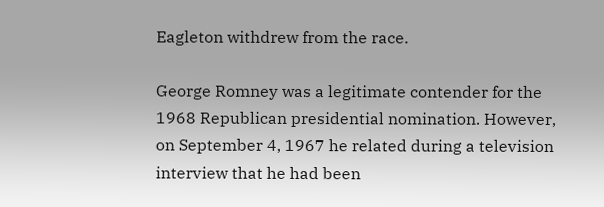Eagleton withdrew from the race.

George Romney was a legitimate contender for the 1968 Republican presidential nomination. However, on September 4, 1967 he related during a television interview that he had been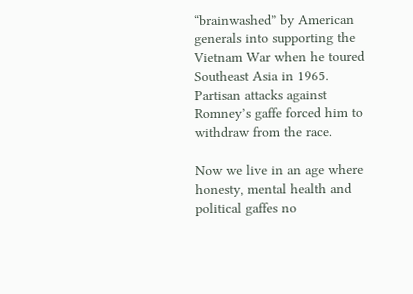“brainwashed” by American generals into supporting the Vietnam War when he toured Southeast Asia in 1965. Partisan attacks against Romney’s gaffe forced him to withdraw from the race.

Now we live in an age where honesty, mental health and political gaffes no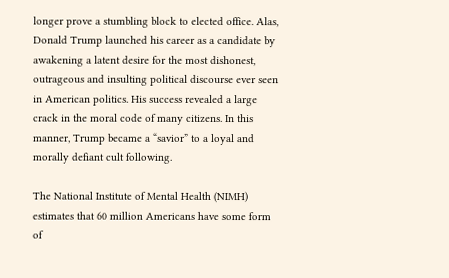longer prove a stumbling block to elected office. Alas, Donald Trump launched his career as a candidate by awakening a latent desire for the most dishonest, outrageous and insulting political discourse ever seen in American politics. His success revealed a large crack in the moral code of many citizens. In this manner, Trump became a “savior” to a loyal and morally defiant cult following.

The National Institute of Mental Health (NIMH) estimates that 60 million Americans have some form of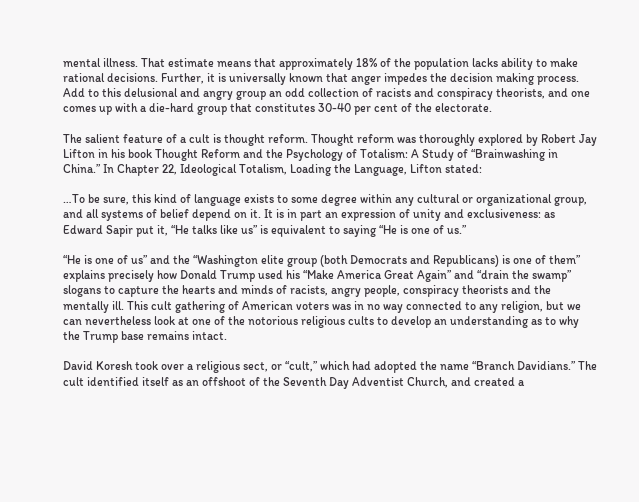mental illness. That estimate means that approximately 18% of the population lacks ability to make rational decisions. Further, it is universally known that anger impedes the decision making process. Add to this delusional and angry group an odd collection of racists and conspiracy theorists, and one comes up with a die-hard group that constitutes 30-40 per cent of the electorate.

The salient feature of a cult is thought reform. Thought reform was thoroughly explored by Robert Jay Lifton in his book Thought Reform and the Psychology of Totalism: A Study of “Brainwashing in China.” In Chapter 22, Ideological Totalism, Loading the Language, Lifton stated:

…To be sure, this kind of language exists to some degree within any cultural or organizational group, and all systems of belief depend on it. It is in part an expression of unity and exclusiveness: as Edward Sapir put it, “He talks like us” is equivalent to saying “He is one of us.”

“He is one of us” and the “Washington elite group (both Democrats and Republicans) is one of them” explains precisely how Donald Trump used his “Make America Great Again” and “drain the swamp” slogans to capture the hearts and minds of racists, angry people, conspiracy theorists and the mentally ill. This cult gathering of American voters was in no way connected to any religion, but we can nevertheless look at one of the notorious religious cults to develop an understanding as to why the Trump base remains intact.

David Koresh took over a religious sect, or “cult,” which had adopted the name “Branch Davidians.” The cult identified itself as an offshoot of the Seventh Day Adventist Church, and created a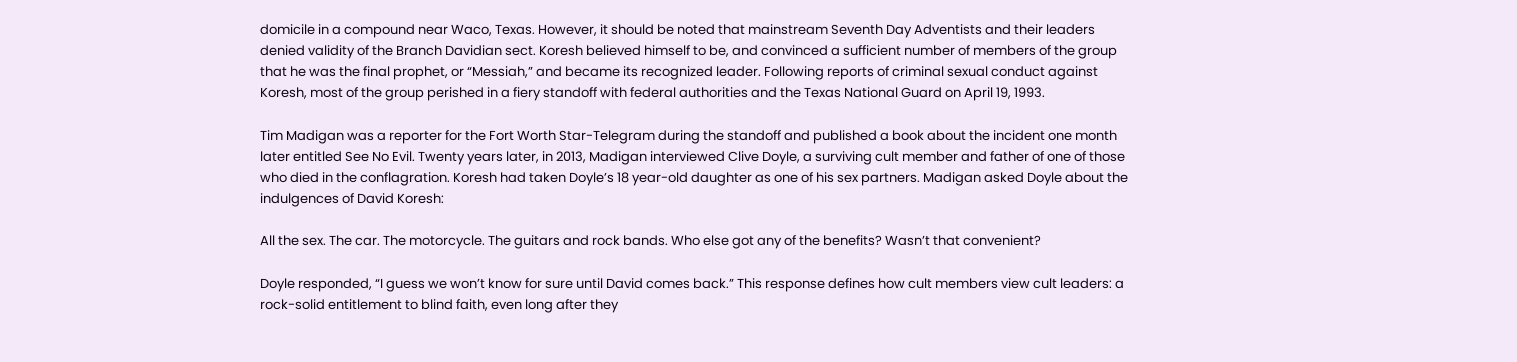domicile in a compound near Waco, Texas. However, it should be noted that mainstream Seventh Day Adventists and their leaders denied validity of the Branch Davidian sect. Koresh believed himself to be, and convinced a sufficient number of members of the group that he was the final prophet, or “Messiah,” and became its recognized leader. Following reports of criminal sexual conduct against Koresh, most of the group perished in a fiery standoff with federal authorities and the Texas National Guard on April 19, 1993.

Tim Madigan was a reporter for the Fort Worth Star-Telegram during the standoff and published a book about the incident one month later entitled See No Evil. Twenty years later, in 2013, Madigan interviewed Clive Doyle, a surviving cult member and father of one of those who died in the conflagration. Koresh had taken Doyle’s 18 year-old daughter as one of his sex partners. Madigan asked Doyle about the indulgences of David Koresh:

All the sex. The car. The motorcycle. The guitars and rock bands. Who else got any of the benefits? Wasn’t that convenient?

Doyle responded, “I guess we won’t know for sure until David comes back.” This response defines how cult members view cult leaders: a rock-solid entitlement to blind faith, even long after they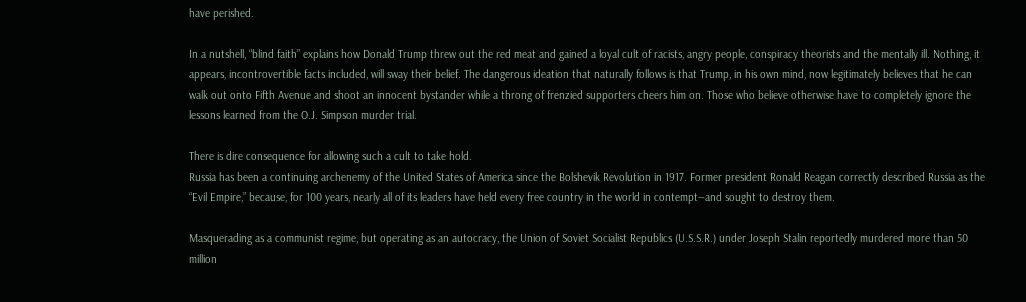have perished.

In a nutshell, “blind faith” explains how Donald Trump threw out the red meat and gained a loyal cult of racists, angry people, conspiracy theorists and the mentally ill. Nothing, it appears, incontrovertible facts included, will sway their belief. The dangerous ideation that naturally follows is that Trump, in his own mind, now legitimately believes that he can walk out onto Fifth Avenue and shoot an innocent bystander while a throng of frenzied supporters cheers him on. Those who believe otherwise have to completely ignore the lessons learned from the O.J. Simpson murder trial.

There is dire consequence for allowing such a cult to take hold.
Russia has been a continuing archenemy of the United States of America since the Bolshevik Revolution in 1917. Former president Ronald Reagan correctly described Russia as the “Evil Empire,” because, for 100 years, nearly all of its leaders have held every free country in the world in contempt―and sought to destroy them.

Masquerading as a communist regime, but operating as an autocracy, the Union of Soviet Socialist Republics (U.S.S.R.) under Joseph Stalin reportedly murdered more than 50 million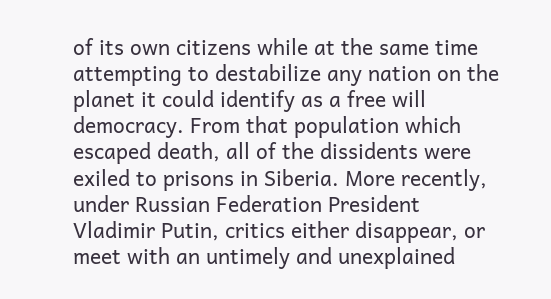of its own citizens while at the same time attempting to destabilize any nation on the planet it could identify as a free will democracy. From that population which escaped death, all of the dissidents were exiled to prisons in Siberia. More recently, under Russian Federation President Vladimir Putin, critics either disappear, or meet with an untimely and unexplained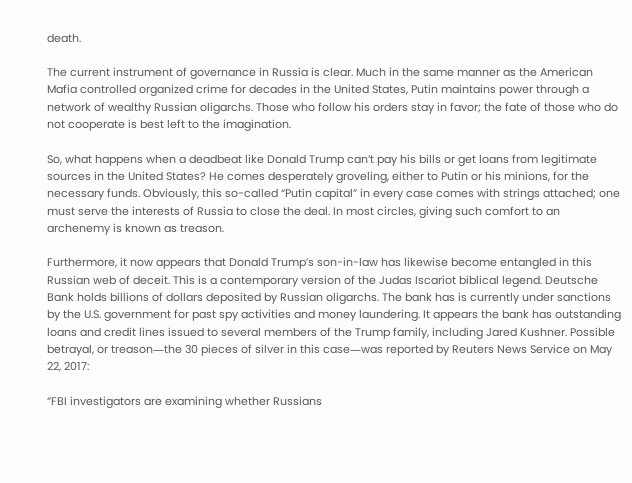death.

The current instrument of governance in Russia is clear. Much in the same manner as the American Mafia controlled organized crime for decades in the United States, Putin maintains power through a network of wealthy Russian oligarchs. Those who follow his orders stay in favor; the fate of those who do not cooperate is best left to the imagination.

So, what happens when a deadbeat like Donald Trump can’t pay his bills or get loans from legitimate sources in the United States? He comes desperately groveling, either to Putin or his minions, for the necessary funds. Obviously, this so-called “Putin capital” in every case comes with strings attached; one must serve the interests of Russia to close the deal. In most circles, giving such comfort to an archenemy is known as treason.

Furthermore, it now appears that Donald Trump’s son-in-law has likewise become entangled in this Russian web of deceit. This is a contemporary version of the Judas Iscariot biblical legend. Deutsche Bank holds billions of dollars deposited by Russian oligarchs. The bank has is currently under sanctions by the U.S. government for past spy activities and money laundering. It appears the bank has outstanding loans and credit lines issued to several members of the Trump family, including Jared Kushner. Possible betrayal, or treason―the 30 pieces of silver in this case―was reported by Reuters News Service on May 22, 2017:

“FBI investigators are examining whether Russians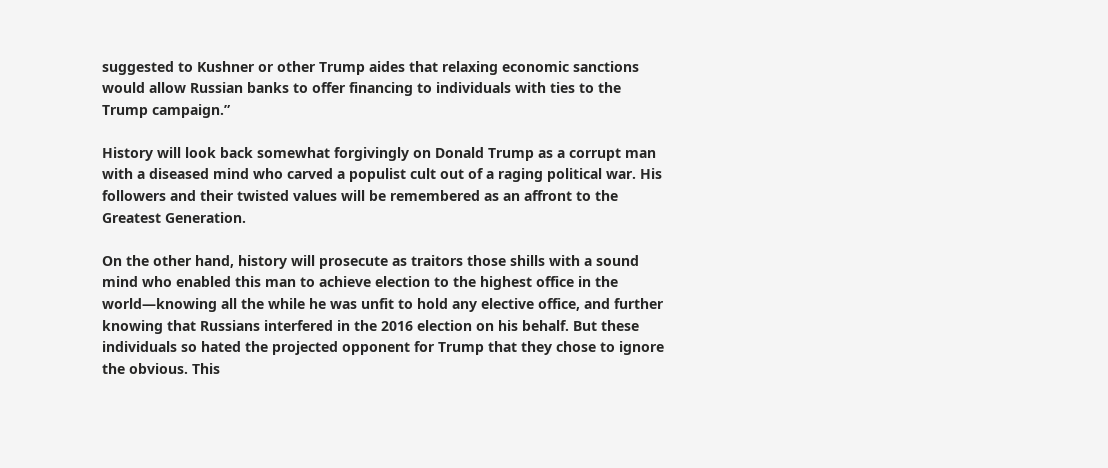suggested to Kushner or other Trump aides that relaxing economic sanctions would allow Russian banks to offer financing to individuals with ties to the Trump campaign.”

History will look back somewhat forgivingly on Donald Trump as a corrupt man with a diseased mind who carved a populist cult out of a raging political war. His followers and their twisted values will be remembered as an affront to the Greatest Generation.

On the other hand, history will prosecute as traitors those shills with a sound mind who enabled this man to achieve election to the highest office in the world―knowing all the while he was unfit to hold any elective office, and further knowing that Russians interfered in the 2016 election on his behalf. But these individuals so hated the projected opponent for Trump that they chose to ignore the obvious. This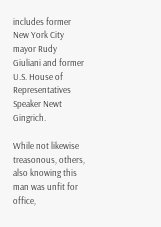includes former New York City mayor Rudy Giuliani and former U.S. House of Representatives Speaker Newt Gingrich.

While not likewise treasonous, others, also knowing this man was unfit for office,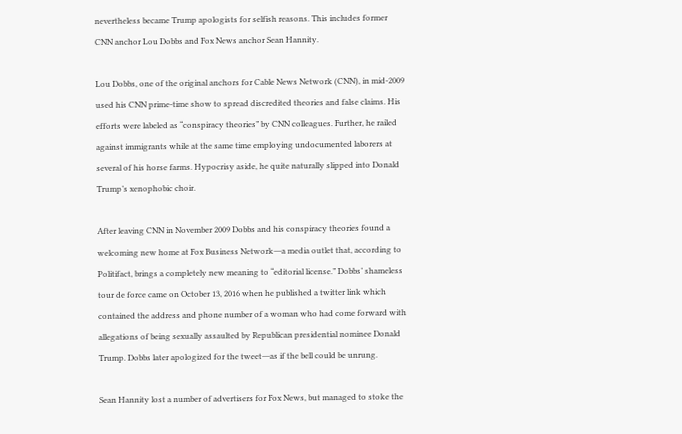nevertheless became Trump apologists for selfish reasons. This includes former CNN anchor Lou Dobbs and Fox News anchor Sean Hannity.

Lou Dobbs, one of the original anchors for Cable News Network (CNN), in mid-2009 used his CNN prime-time show to spread discredited theories and false claims. His efforts were labeled as “conspiracy theories” by CNN colleagues. Further, he railed against immigrants while at the same time employing undocumented laborers at several of his horse farms. Hypocrisy aside, he quite naturally slipped into Donald Trump’s xenophobic choir.

After leaving CNN in November 2009 Dobbs and his conspiracy theories found a welcoming new home at Fox Business Network―a media outlet that, according to Politifact, brings a completely new meaning to “editorial license.” Dobbs’ shameless tour de force came on October 13, 2016 when he published a twitter link which contained the address and phone number of a woman who had come forward with allegations of being sexually assaulted by Republican presidential nominee Donald Trump. Dobbs later apologized for the tweet―as if the bell could be unrung.

Sean Hannity lost a number of advertisers for Fox News, but managed to stoke the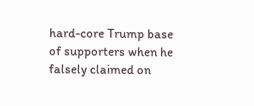hard-core Trump base of supporters when he falsely claimed on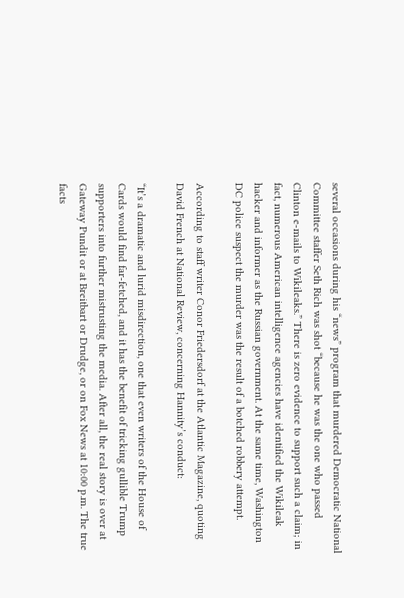several occasions during his “news” program that murdered Democratic National Committee staffer Seth Rich was shot “because he was the one who passed Clinton e-mails to Wikileaks.” There is zero evidence to support such a claim; in fact, numerous American intelligence agencies have identified the Wikileak hacker and informer as the Russian government. At the same time, Washington DC police suspect the murder was the result of a botched robbery attempt.

According to staff writer Conor Friedersdorf at the Atlantic Magazine, quoting David French at National Review, concerning Hannity’s conduct:

“It’s a dramatic and lurid misdirection, one that even writers of the House of Cards would find far-fetched, and it has the benefit of tricking gullible Trump supporters into further mistrusting the media. After all, the real story is over at Gateway Pundit or at Breitbart or Drudge, or on Fox News at 10:00 p.m. The true facts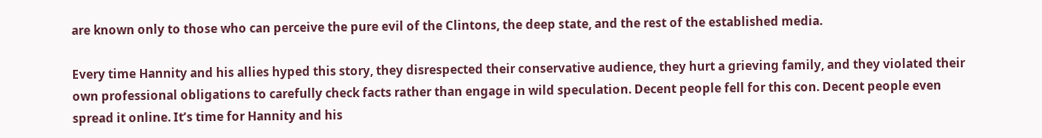are known only to those who can perceive the pure evil of the Clintons, the deep state, and the rest of the established media.

Every time Hannity and his allies hyped this story, they disrespected their conservative audience, they hurt a grieving family, and they violated their own professional obligations to carefully check facts rather than engage in wild speculation. Decent people fell for this con. Decent people even spread it online. It’s time for Hannity and his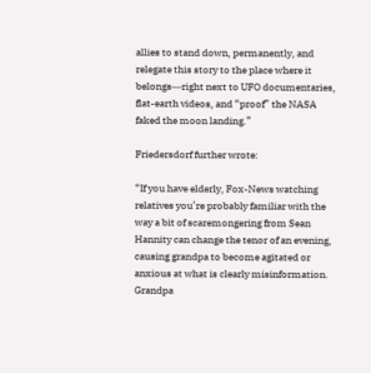allies to stand down, permanently, and relegate this story to the place where it belongs―right next to UFO documentaries, flat-earth videos, and “proof” the NASA faked the moon landing.”

Friedersdorf further wrote:

“If you have elderly, Fox-News watching relatives you’re probably familiar with the way a bit of scaremongering from Sean Hannity can change the tenor of an evening, causing grandpa to become agitated or anxious at what is clearly misinformation.
Grandpa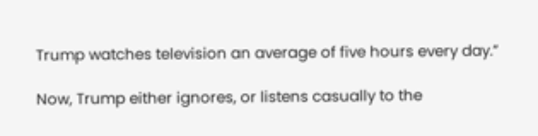Trump watches television an average of five hours every day.”

Now, Trump either ignores, or listens casually to the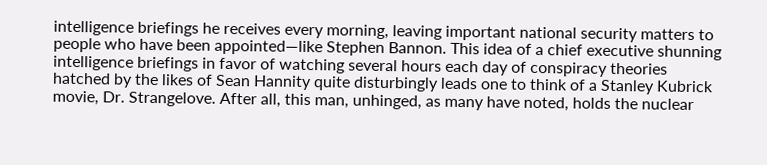intelligence briefings he receives every morning, leaving important national security matters to people who have been appointed―like Stephen Bannon. This idea of a chief executive shunning intelligence briefings in favor of watching several hours each day of conspiracy theories hatched by the likes of Sean Hannity quite disturbingly leads one to think of a Stanley Kubrick movie, Dr. Strangelove. After all, this man, unhinged, as many have noted, holds the nuclear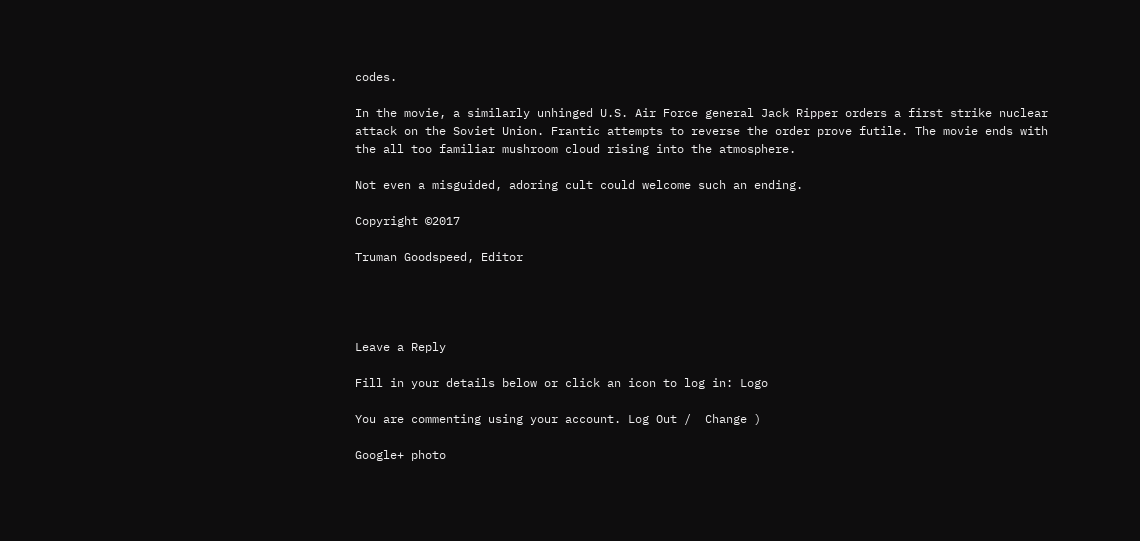codes.

In the movie, a similarly unhinged U.S. Air Force general Jack Ripper orders a first strike nuclear attack on the Soviet Union. Frantic attempts to reverse the order prove futile. The movie ends with the all too familiar mushroom cloud rising into the atmosphere.

Not even a misguided, adoring cult could welcome such an ending.

Copyright ©2017

Truman Goodspeed, Editor




Leave a Reply

Fill in your details below or click an icon to log in: Logo

You are commenting using your account. Log Out /  Change )

Google+ photo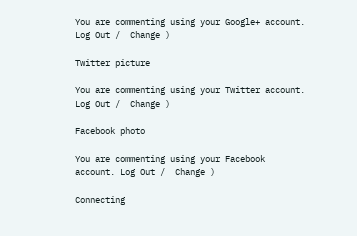You are commenting using your Google+ account. Log Out /  Change )

Twitter picture

You are commenting using your Twitter account. Log Out /  Change )

Facebook photo

You are commenting using your Facebook account. Log Out /  Change )

Connecting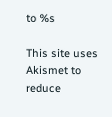to %s

This site uses Akismet to reduce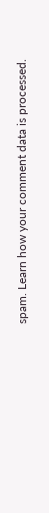spam. Learn how your comment data is processed.